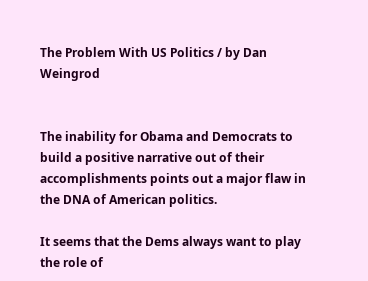The Problem With US Politics / by Dan Weingrod


The inability for Obama and Democrats to build a positive narrative out of their accomplishments points out a major flaw in the DNA of American politics.

It seems that the Dems always want to play the role of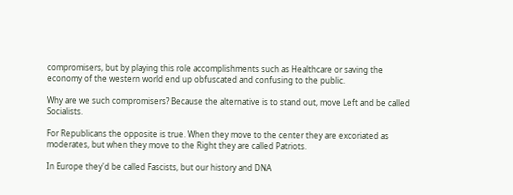compromisers, but by playing this role accomplishments such as Healthcare or saving the economy of the western world end up obfuscated and confusing to the public.

Why are we such compromisers? Because the alternative is to stand out, move Left and be called Socialists.

For Republicans the opposite is true. When they move to the center they are excoriated as moderates, but when they move to the Right they are called Patriots.

In Europe they'd be called Fascists, but our history and DNA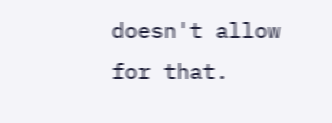doesn't allow for that.